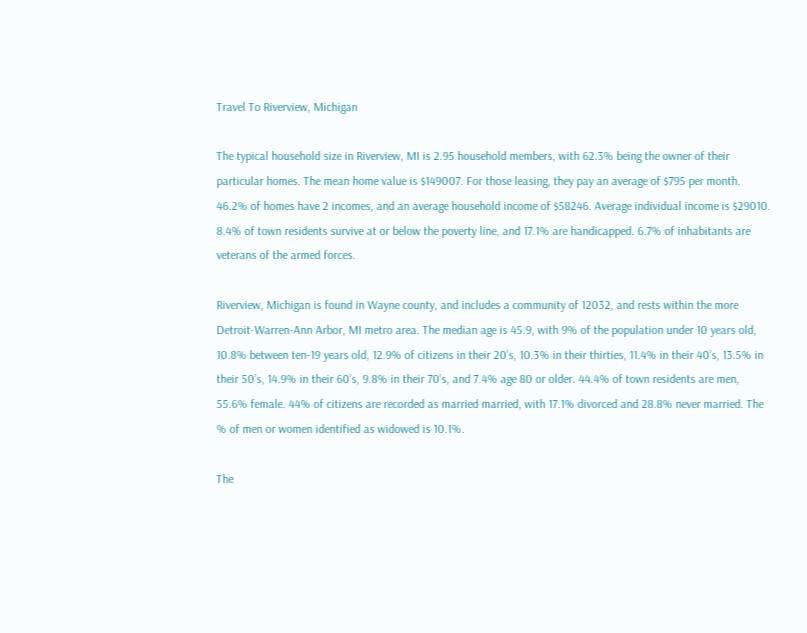Travel To Riverview, Michigan

The typical household size in Riverview, MI is 2.95 household members, with 62.3% being the owner of their particular homes. The mean home value is $149007. For those leasing, they pay an average of $795 per month. 46.2% of homes have 2 incomes, and an average household income of $58246. Average individual income is $29010. 8.4% of town residents survive at or below the poverty line, and 17.1% are handicapped. 6.7% of inhabitants are veterans of the armed forces.

Riverview, Michigan is found in Wayne county, and includes a community of 12032, and rests within the more Detroit-Warren-Ann Arbor, MI metro area. The median age is 45.9, with 9% of the population under 10 years old, 10.8% between ten-19 years old, 12.9% of citizens in their 20’s, 10.3% in their thirties, 11.4% in their 40’s, 13.5% in their 50’s, 14.9% in their 60’s, 9.8% in their 70’s, and 7.4% age 80 or older. 44.4% of town residents are men, 55.6% female. 44% of citizens are recorded as married married, with 17.1% divorced and 28.8% never married. The % of men or women identified as widowed is 10.1%.

The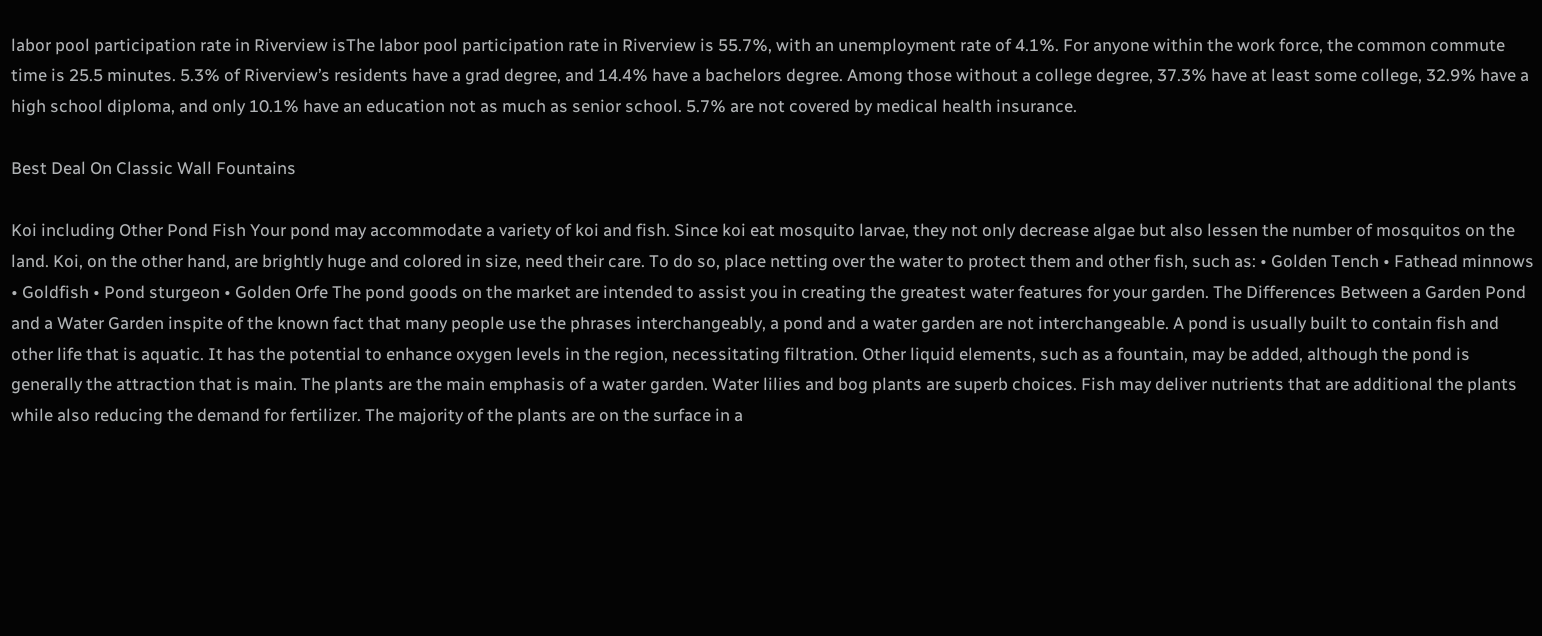labor pool participation rate in Riverview isThe labor pool participation rate in Riverview is 55.7%, with an unemployment rate of 4.1%. For anyone within the work force, the common commute time is 25.5 minutes. 5.3% of Riverview’s residents have a grad degree, and 14.4% have a bachelors degree. Among those without a college degree, 37.3% have at least some college, 32.9% have a high school diploma, and only 10.1% have an education not as much as senior school. 5.7% are not covered by medical health insurance.

Best Deal On Classic Wall Fountains

Koi including Other Pond Fish Your pond may accommodate a variety of koi and fish. Since koi eat mosquito larvae, they not only decrease algae but also lessen the number of mosquitos on the land. Koi, on the other hand, are brightly huge and colored in size, need their care. To do so, place netting over the water to protect them and other fish, such as: • Golden Tench • Fathead minnows • Goldfish • Pond sturgeon • Golden Orfe The pond goods on the market are intended to assist you in creating the greatest water features for your garden. The Differences Between a Garden Pond and a Water Garden inspite of the known fact that many people use the phrases interchangeably, a pond and a water garden are not interchangeable. A pond is usually built to contain fish and other life that is aquatic. It has the potential to enhance oxygen levels in the region, necessitating filtration. Other liquid elements, such as a fountain, may be added, although the pond is generally the attraction that is main. The plants are the main emphasis of a water garden. Water lilies and bog plants are superb choices. Fish may deliver nutrients that are additional the plants while also reducing the demand for fertilizer. The majority of the plants are on the surface in a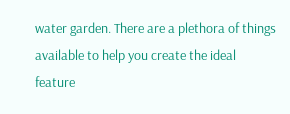water garden. There are a plethora of things available to help you create the ideal feature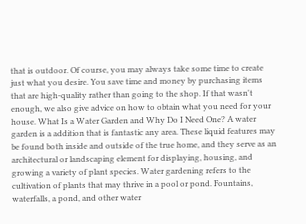that is outdoor. Of course, you may always take some time to create just what you desire. You save time and money by purchasing items that are high-quality rather than going to the shop. If that wasn't enough, we also give advice on how to obtain what you need for your house. What Is a Water Garden and Why Do I Need One? A water garden is a addition that is fantastic any area. These liquid features may be found both inside and outside of the true home, and they serve as an architectural or landscaping element for displaying, housing, and growing a variety of plant species. Water gardening refers to the cultivation of plants that may thrive in a pool or pond. Fountains, waterfalls, a pond, and other water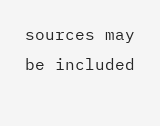sources may be included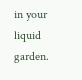in your liquid garden.